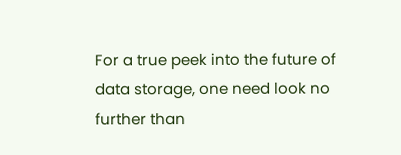For a true peek into the future of data storage, one need look no further than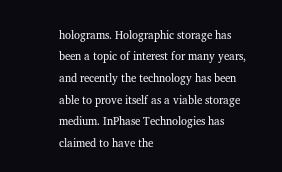holograms. Holographic storage has been a topic of interest for many years, and recently the technology has been able to prove itself as a viable storage medium. InPhase Technologies has claimed to have the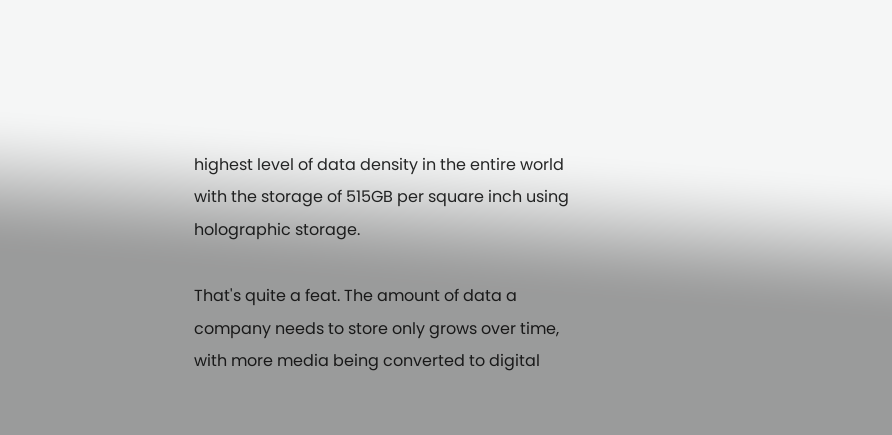highest level of data density in the entire world with the storage of 515GB per square inch using holographic storage.

That's quite a feat. The amount of data a company needs to store only grows over time, with more media being converted to digital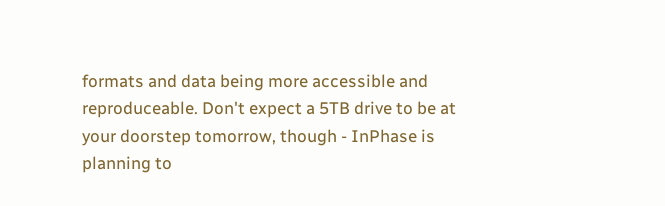formats and data being more accessible and reproduceable. Don't expect a 5TB drive to be at your doorstep tomorrow, though - InPhase is planning to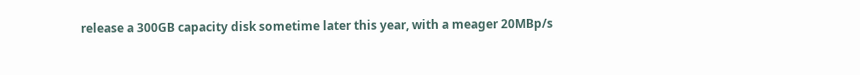release a 300GB capacity disk sometime later this year, with a meager 20MBp/s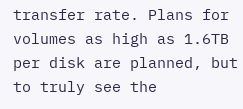transfer rate. Plans for volumes as high as 1.6TB per disk are planned, but to truly see the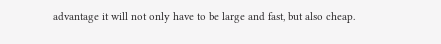advantage it will not only have to be large and fast, but also cheap.